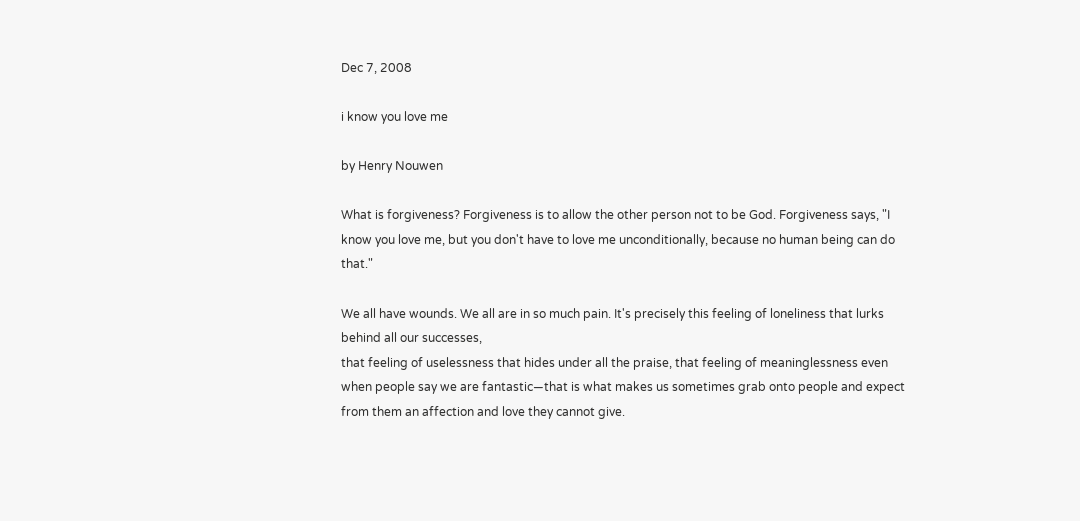Dec 7, 2008

i know you love me

by Henry Nouwen

What is forgiveness? Forgiveness is to allow the other person not to be God. Forgiveness says, "I know you love me, but you don't have to love me unconditionally, because no human being can do that."

We all have wounds. We all are in so much pain. It's precisely this feeling of loneliness that lurks behind all our successes,
that feeling of uselessness that hides under all the praise, that feeling of meaninglessness even when people say we are fantastic—that is what makes us sometimes grab onto people and expect from them an affection and love they cannot give.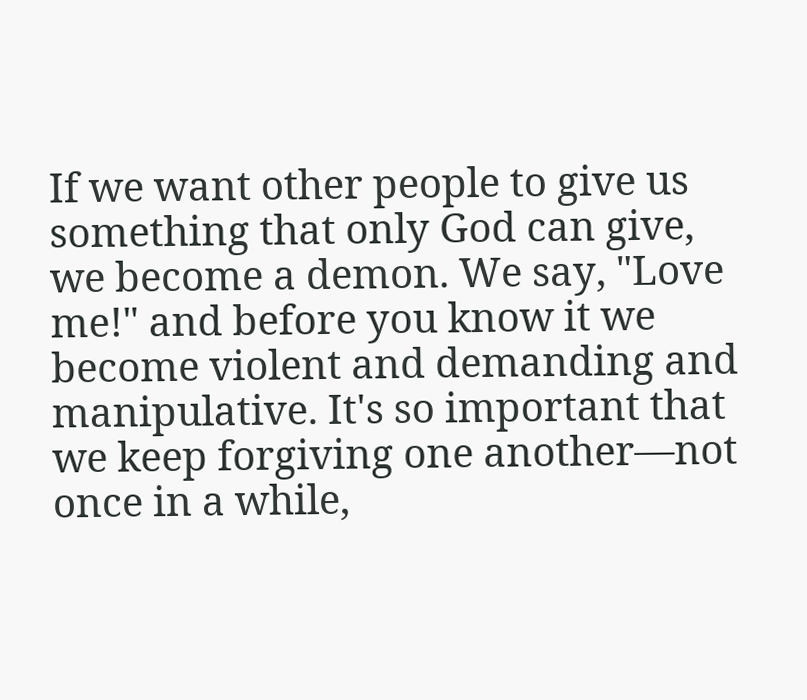If we want other people to give us something that only God can give, we become a demon. We say, "Love me!" and before you know it we become violent and demanding and manipulative. It's so important that we keep forgiving one another—not once in a while,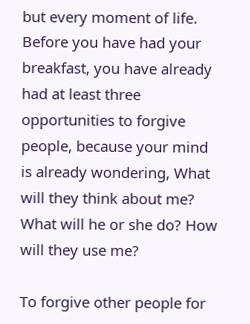but every moment of life. Before you have had your breakfast, you have already had at least three opportunities to forgive people, because your mind is already wondering, What will they think about me? What will he or she do? How will they use me?

To forgive other people for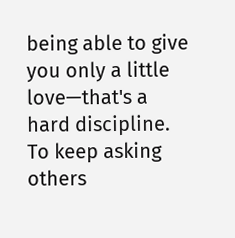being able to give you only a little love—that's a hard discipline. To keep asking others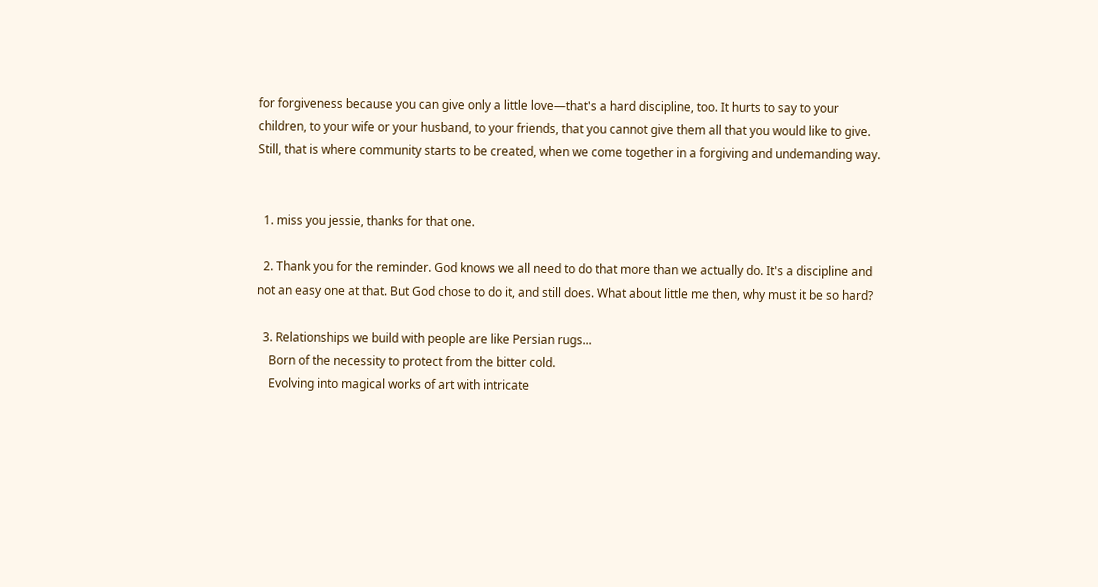for forgiveness because you can give only a little love—that's a hard discipline, too. It hurts to say to your children, to your wife or your husband, to your friends, that you cannot give them all that you would like to give. Still, that is where community starts to be created, when we come together in a forgiving and undemanding way.


  1. miss you jessie, thanks for that one.

  2. Thank you for the reminder. God knows we all need to do that more than we actually do. It's a discipline and not an easy one at that. But God chose to do it, and still does. What about little me then, why must it be so hard?

  3. Relationships we build with people are like Persian rugs...
    Born of the necessity to protect from the bitter cold.
    Evolving into magical works of art with intricate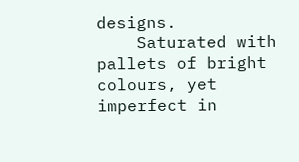designs.
    Saturated with pallets of bright colours, yet imperfect in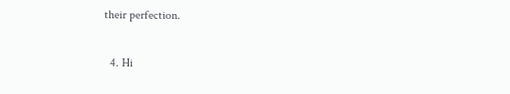their perfection.

  4. Hi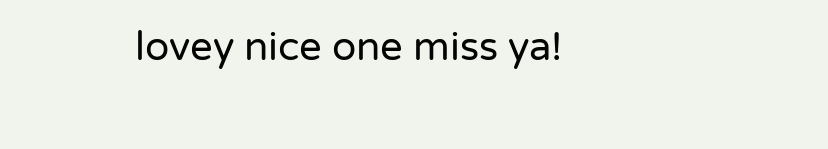lovey nice one miss ya!